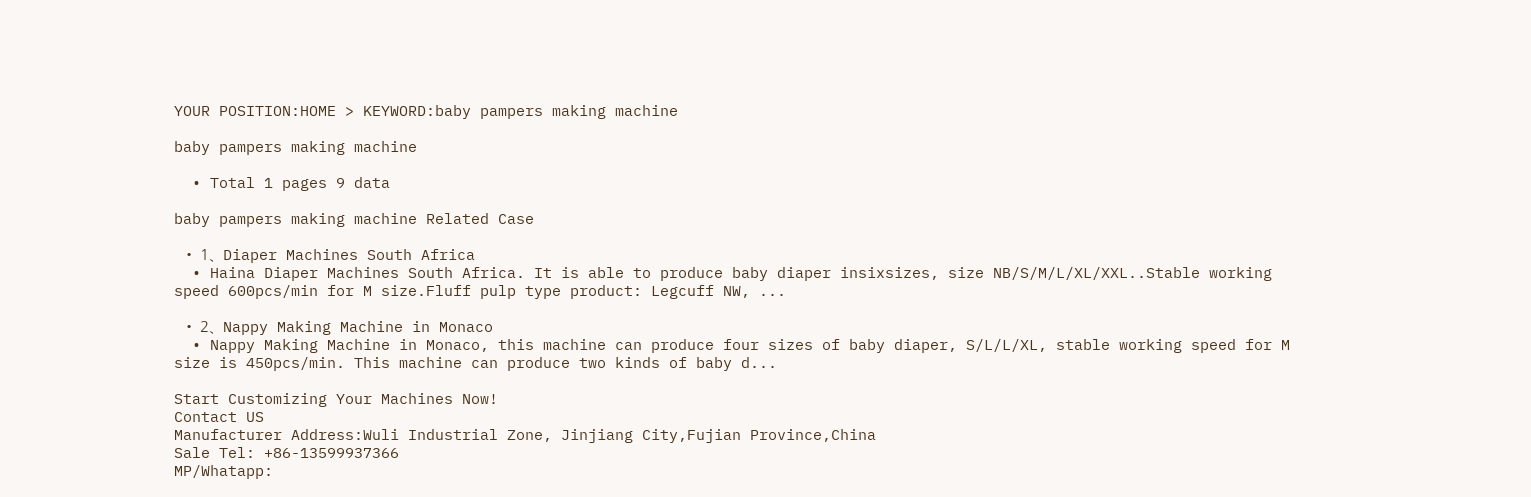YOUR POSITION:HOME > KEYWORD:baby pampers making machine

baby pampers making machine

  • Total 1 pages 9 data

baby pampers making machine Related Case

  • 1、Diaper Machines South Africa
  • Haina Diaper Machines South Africa. It is able to produce baby diaper insixsizes, size NB/S/M/L/XL/XXL..Stable working speed 600pcs/min for M size.Fluff pulp type product: Legcuff NW, ...

  • 2、Nappy Making Machine in Monaco
  • Nappy Making Machine in Monaco, this machine can produce four sizes of baby diaper, S/L/L/XL, stable working speed for M size is 450pcs/min. This machine can produce two kinds of baby d...

Start Customizing Your Machines Now!
Contact US
Manufacturer Address:Wuli Industrial Zone, Jinjiang City,Fujian Province,China
Sale Tel: +86-13599937366
MP/Whatapp: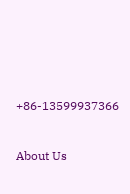+86-13599937366


About Us